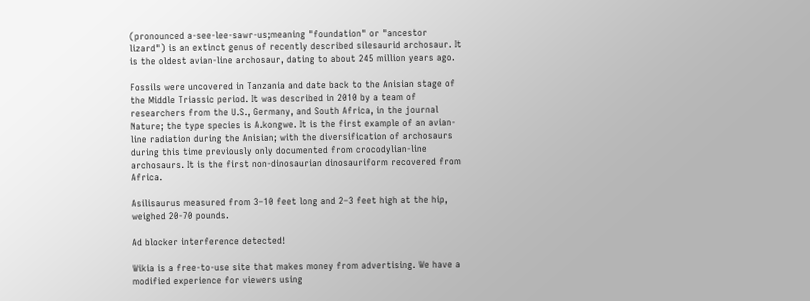(pronounced a-see-lee-sawr-us;meaning "foundation" or "ancestor lizard") is an extinct genus of recently described silesaurid archosaur. It is the oldest avian-line archosaur, dating to about 245 million years ago.

Fossils were uncovered in Tanzania and date back to the Anisian stage of the Middle Triassic period. It was described in 2010 by a team of researchers from the U.S., Germany, and South Africa, in the journal Nature; the type species is A.kongwe. It is the first example of an avian-line radiation during the Anisian; with the diversification of archosaurs during this time previously only documented from crocodylian-line archosaurs. It is the first non-dinosaurian dinosauriform recovered from Africa.

Asilisaurus measured from 3–10 feet long and 2–3 feet high at the hip, weighed 20-70 pounds.

Ad blocker interference detected!

Wikia is a free-to-use site that makes money from advertising. We have a modified experience for viewers using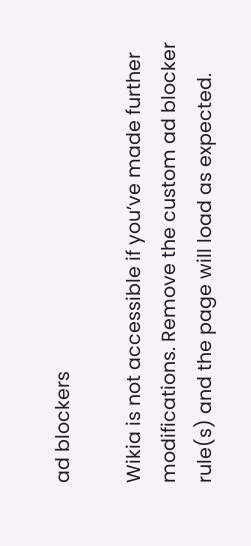ad blockers

Wikia is not accessible if you’ve made further modifications. Remove the custom ad blocker rule(s) and the page will load as expected.